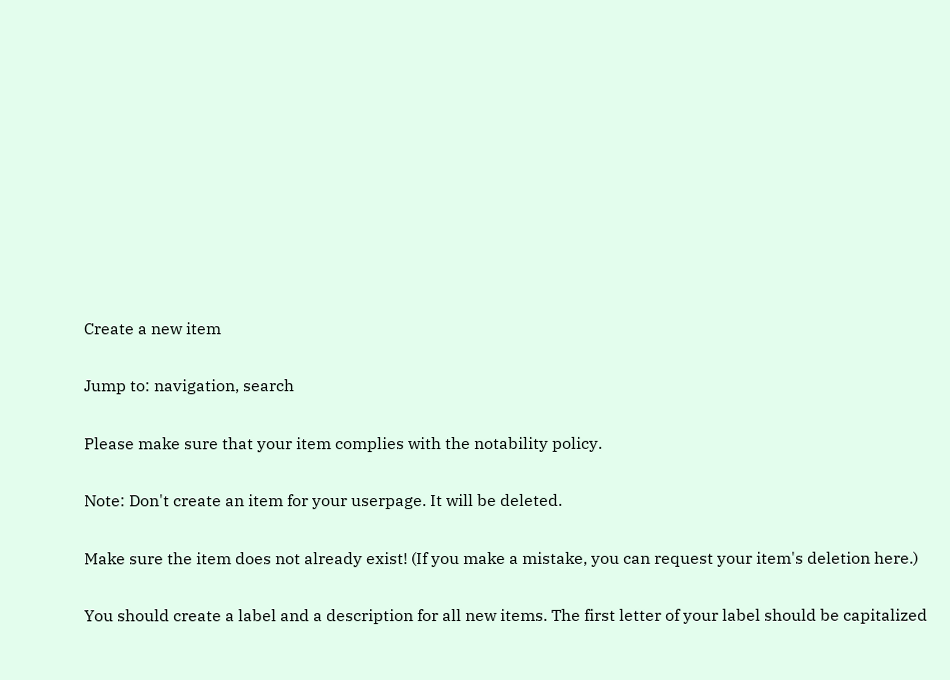Create a new item

Jump to: navigation, search

Please make sure that your item complies with the notability policy.

Note: Don't create an item for your userpage. It will be deleted.

Make sure the item does not already exist! (If you make a mistake, you can request your item's deletion here.)

You should create a label and a description for all new items. The first letter of your label should be capitalized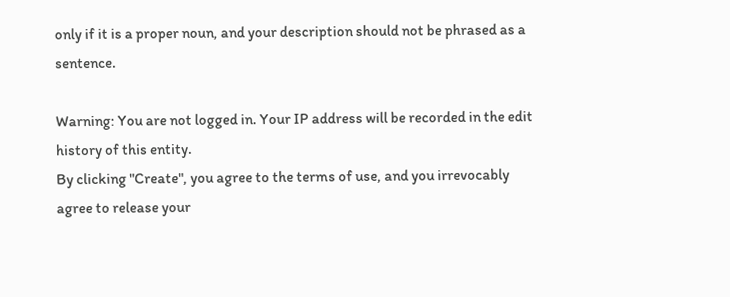only if it is a proper noun, and your description should not be phrased as a sentence.

Warning: You are not logged in. Your IP address will be recorded in the edit history of this entity.
By clicking "Create", you agree to the terms of use, and you irrevocably agree to release your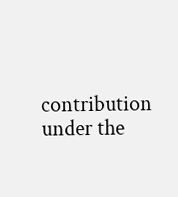contribution under the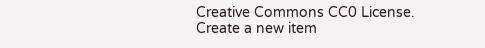Creative Commons CC0 License.
Create a new item